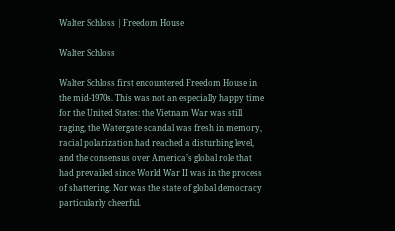Walter Schloss | Freedom House

Walter Schloss

Walter Schloss first encountered Freedom House in the mid-1970s. This was not an especially happy time for the United States: the Vietnam War was still raging, the Watergate scandal was fresh in memory, racial polarization had reached a disturbing level, and the consensus over America’s global role that had prevailed since World War II was in the process of shattering. Nor was the state of global democracy particularly cheerful.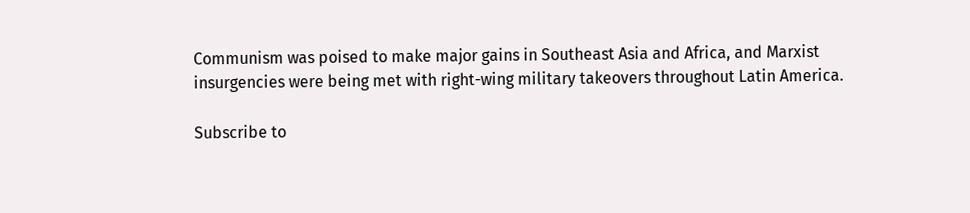Communism was poised to make major gains in Southeast Asia and Africa, and Marxist insurgencies were being met with right-wing military takeovers throughout Latin America.

Subscribe to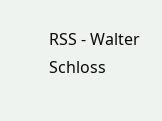RSS - Walter Schloss